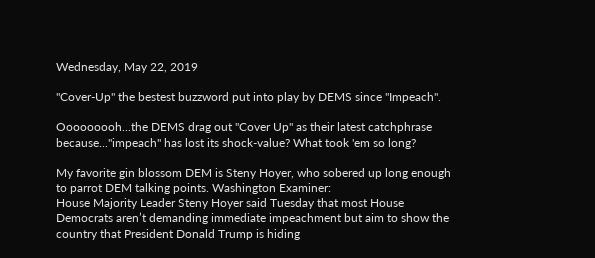Wednesday, May 22, 2019

"Cover-Up" the bestest buzzword put into play by DEMS since "Impeach".

Ooooooooh...the DEMS drag out "Cover Up" as their latest catchphrase because..."impeach" has lost its shock-value? What took 'em so long?

My favorite gin blossom DEM is Steny Hoyer, who sobered up long enough to parrot DEM talking points. Washington Examiner:
House Majority Leader Steny Hoyer said Tuesday that most House Democrats aren’t demanding immediate impeachment but aim to show the country that President Donald Trump is hiding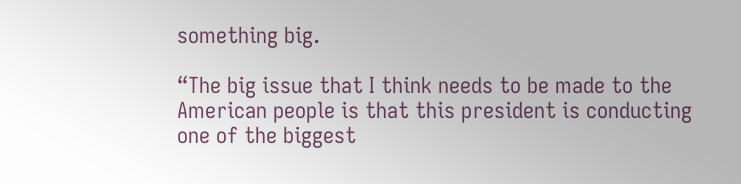something big.

“The big issue that I think needs to be made to the American people is that this president is conducting one of the biggest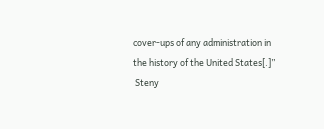cover-ups of any administration in the history of the United States[.]”
 Steny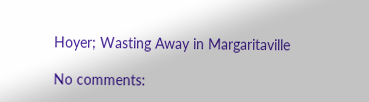Hoyer; Wasting Away in Margaritaville

No comments: